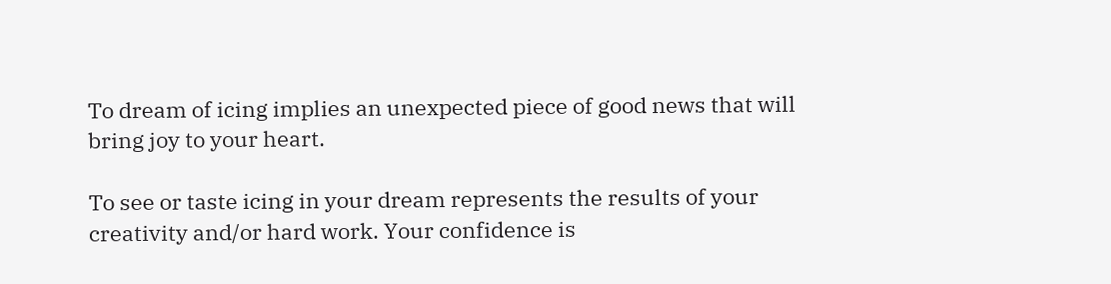To dream of icing implies an unexpected piece of good news that will bring joy to your heart.

To see or taste icing in your dream represents the results of your creativity and/or hard work. Your confidence is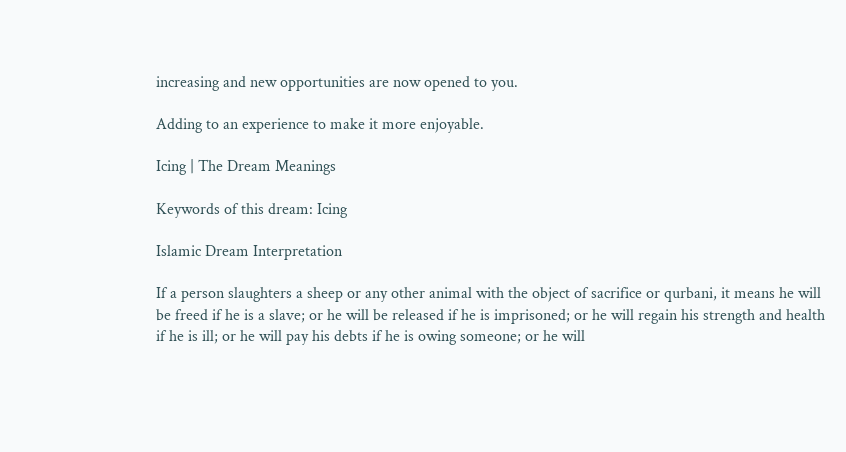increasing and new opportunities are now opened to you.

Adding to an experience to make it more enjoyable.

Icing | The Dream Meanings

Keywords of this dream: Icing

Islamic Dream Interpretation

If a person slaughters a sheep or any other animal with the object of sacrifice or qurbani, it means he will be freed if he is a slave; or he will be released if he is imprisoned; or he will regain his strength and health if he is ill; or he will pay his debts if he is owing someone; or he will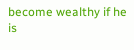become wealthy if he is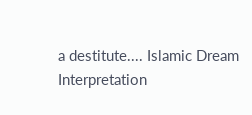a destitute.... Islamic Dream Interpretation